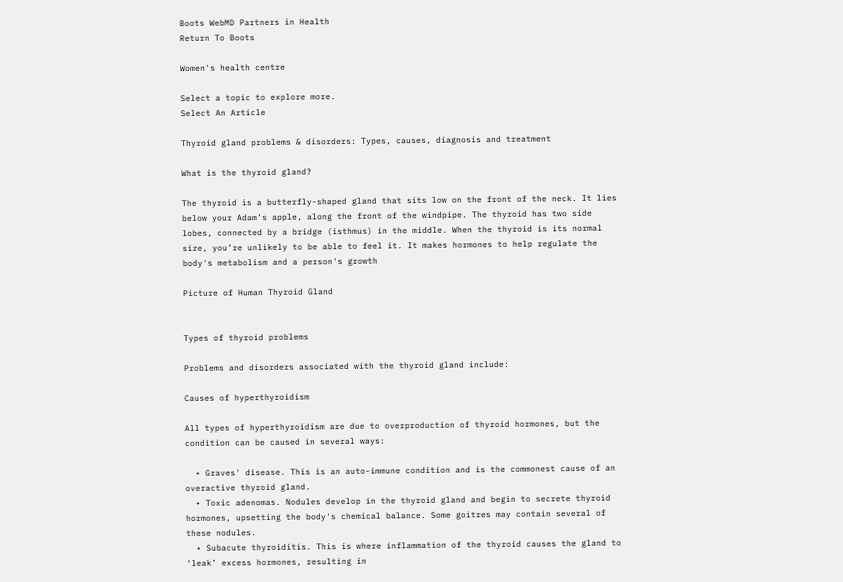Boots WebMD Partners in Health
Return To Boots

Women's health centre

Select a topic to explore more.
Select An Article

Thyroid gland problems & disorders: Types, causes, diagnosis and treatment

What is the thyroid gland?

The thyroid is a butterfly-shaped gland that sits low on the front of the neck. It lies below your Adam’s apple, along the front of the windpipe. The thyroid has two side lobes, connected by a bridge (isthmus) in the middle. When the thyroid is its normal size, you’re unlikely to be able to feel it. It makes hormones to help regulate the body's metabolism and a person's growth

Picture of Human Thyroid Gland


Types of thyroid problems

Problems and disorders associated with the thyroid gland include:

Causes of hyperthyroidism

All types of hyperthyroidism are due to overproduction of thyroid hormones, but the condition can be caused in several ways:

  • Graves' disease. This is an auto-immune condition and is the commonest cause of an overactive thyroid gland.
  • Toxic adenomas. Nodules develop in the thyroid gland and begin to secrete thyroid hormones, upsetting the body's chemical balance. Some goitres may contain several of these nodules.
  • Subacute thyroiditis. This is where inflammation of the thyroid causes the gland to ‘leak’ excess hormones, resulting in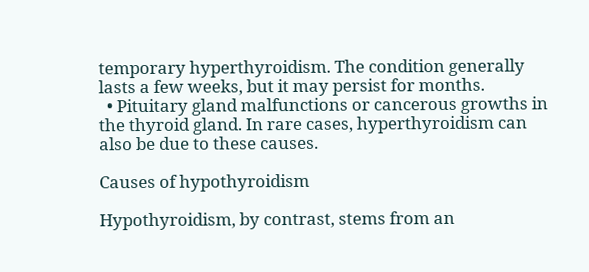temporary hyperthyroidism. The condition generally lasts a few weeks, but it may persist for months.
  • Pituitary gland malfunctions or cancerous growths in the thyroid gland. In rare cases, hyperthyroidism can also be due to these causes.

Causes of hypothyroidism

Hypothyroidism, by contrast, stems from an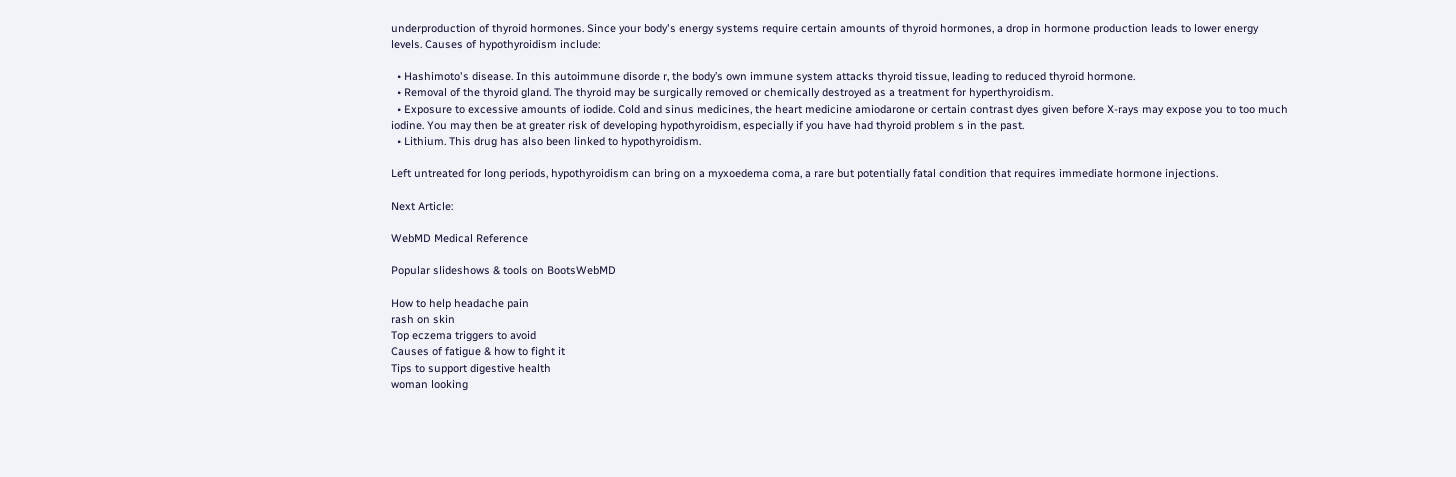underproduction of thyroid hormones. Since your body's energy systems require certain amounts of thyroid hormones, a drop in hormone production leads to lower energy levels. Causes of hypothyroidism include:

  • Hashimoto's disease. In this autoimmune disorde r, the body’s own immune system attacks thyroid tissue, leading to reduced thyroid hormone.
  • Removal of the thyroid gland. The thyroid may be surgically removed or chemically destroyed as a treatment for hyperthyroidism.
  • Exposure to excessive amounts of iodide. Cold and sinus medicines, the heart medicine amiodarone or certain contrast dyes given before X-rays may expose you to too much iodine. You may then be at greater risk of developing hypothyroidism, especially if you have had thyroid problem s in the past.
  • Lithium. This drug has also been linked to hypothyroidism.

Left untreated for long periods, hypothyroidism can bring on a myxoedema coma, a rare but potentially fatal condition that requires immediate hormone injections.

Next Article:

WebMD Medical Reference

Popular slideshows & tools on BootsWebMD

How to help headache pain
rash on skin
Top eczema triggers to avoid
Causes of fatigue & how to fight it
Tips to support digestive health
woman looking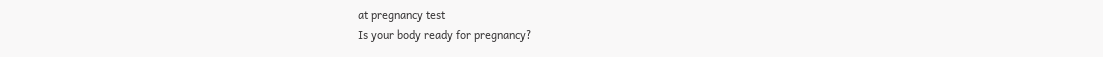at pregnancy test
Is your body ready for pregnancy?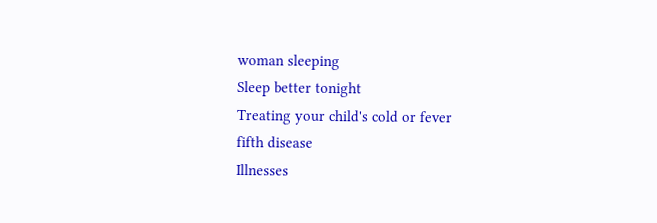woman sleeping
Sleep better tonight
Treating your child's cold or fever
fifth disease
Illnesses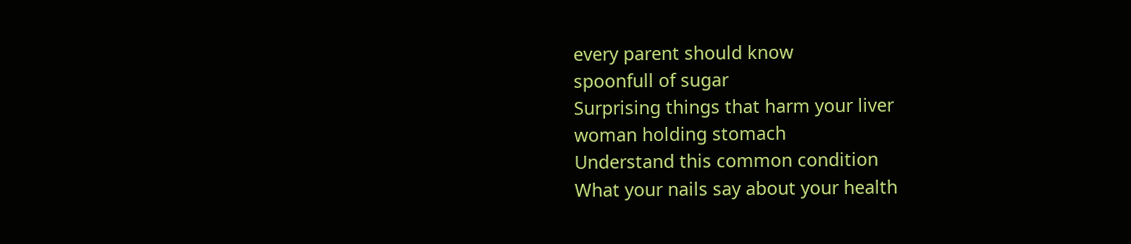every parent should know
spoonfull of sugar
Surprising things that harm your liver
woman holding stomach
Understand this common condition
What your nails say about your health